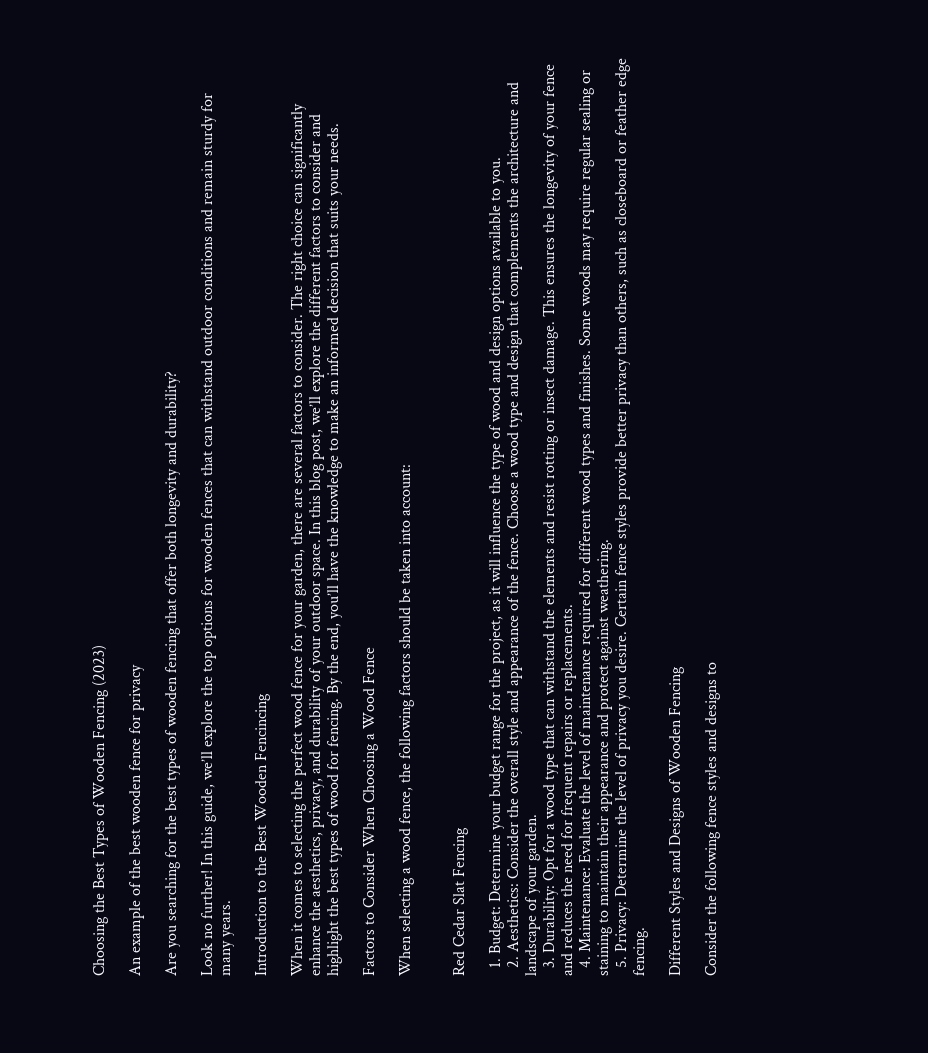Choosing the Best Types of Wooden Fencing (2023)

An example of the best wooden fence for privacy

Are you searching for the best types of wooden fencing that offer both longevity and durability?

Look no further! In this guide, we’ll explore the top options for wooden fences that can withstand outdoor conditions and remain sturdy for many years.

Introduction to the Best Wooden Fencincing

When it comes to selecting the perfect wood fence for your garden, there are several factors to consider. The right choice can significantly enhance the aesthetics, privacy, and durability of your outdoor space. In this blog post, we’ll explore the different factors to consider and highlight the best types of wood for fencing. By the end, you’ll have the knowledge to make an informed decision that suits your needs.

Factors to Consider When Choosing a Wood Fence

When selecting a wood fence, the following factors should be taken into account:


Red Cedar Slat Fencing

  1. Budget: Determine your budget range for the project, as it will influence the type of wood and design options available to you.
  2. Aesthetics: Consider the overall style and appearance of the fence. Choose a wood type and design that complements the architecture and landscape of your garden.
  3. Durability: Opt for a wood type that can withstand the elements and resist rotting or insect damage. This ensures the longevity of your fence and reduces the need for frequent repairs or replacements.
  4. Maintenance: Evaluate the level of maintenance required for different wood types and finishes. Some woods may require regular sealing or staining to maintain their appearance and protect against weathering.
  5. Privacy: Determine the level of privacy you desire. Certain fence styles provide better privacy than others, such as closeboard or feather edge fencing.

Different Styles and Designs of Wooden Fencing

Consider the following fence styles and designs to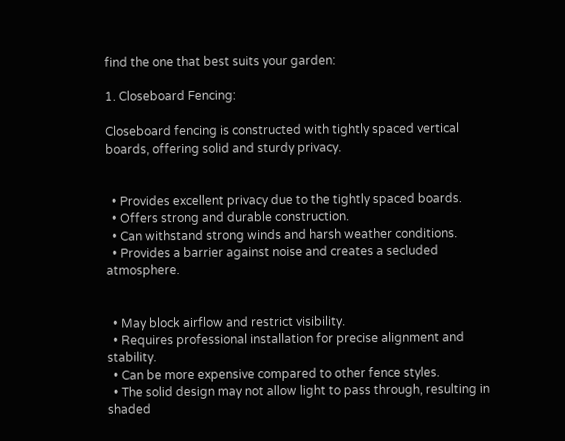find the one that best suits your garden:

1. Closeboard Fencing:

Closeboard fencing is constructed with tightly spaced vertical boards, offering solid and sturdy privacy.


  • Provides excellent privacy due to the tightly spaced boards.
  • Offers strong and durable construction.
  • Can withstand strong winds and harsh weather conditions.
  • Provides a barrier against noise and creates a secluded atmosphere.


  • May block airflow and restrict visibility.
  • Requires professional installation for precise alignment and stability.
  • Can be more expensive compared to other fence styles.
  • The solid design may not allow light to pass through, resulting in shaded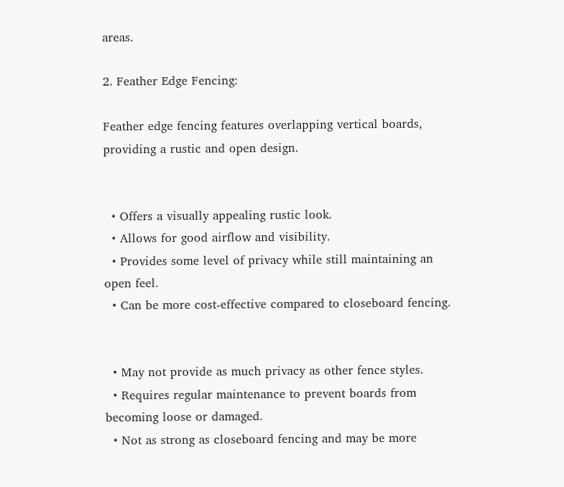areas.

2. Feather Edge Fencing:

Feather edge fencing features overlapping vertical boards, providing a rustic and open design.


  • Offers a visually appealing rustic look.
  • Allows for good airflow and visibility.
  • Provides some level of privacy while still maintaining an open feel.
  • Can be more cost-effective compared to closeboard fencing.


  • May not provide as much privacy as other fence styles.
  • Requires regular maintenance to prevent boards from becoming loose or damaged.
  • Not as strong as closeboard fencing and may be more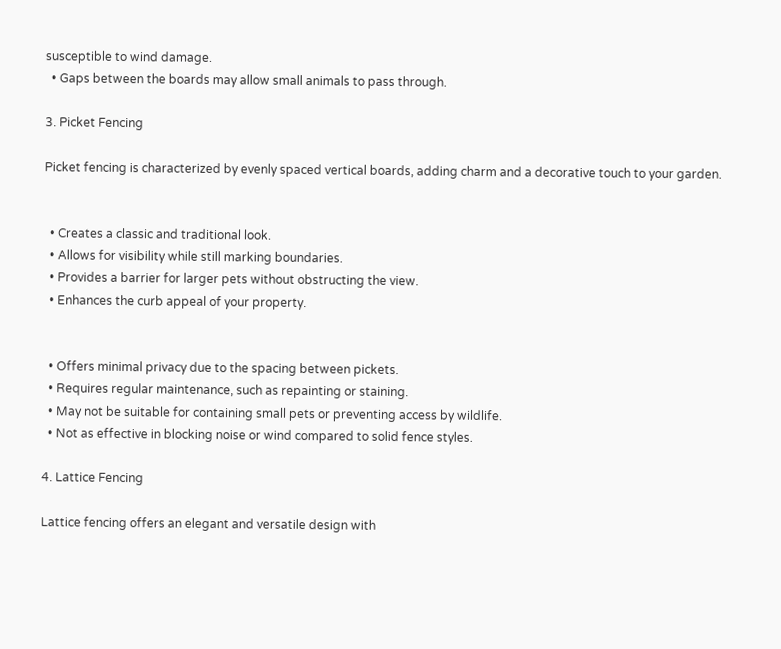susceptible to wind damage.
  • Gaps between the boards may allow small animals to pass through.

3. Picket Fencing

Picket fencing is characterized by evenly spaced vertical boards, adding charm and a decorative touch to your garden.


  • Creates a classic and traditional look.
  • Allows for visibility while still marking boundaries.
  • Provides a barrier for larger pets without obstructing the view.
  • Enhances the curb appeal of your property.


  • Offers minimal privacy due to the spacing between pickets.
  • Requires regular maintenance, such as repainting or staining.
  • May not be suitable for containing small pets or preventing access by wildlife.
  • Not as effective in blocking noise or wind compared to solid fence styles.

4. Lattice Fencing

Lattice fencing offers an elegant and versatile design with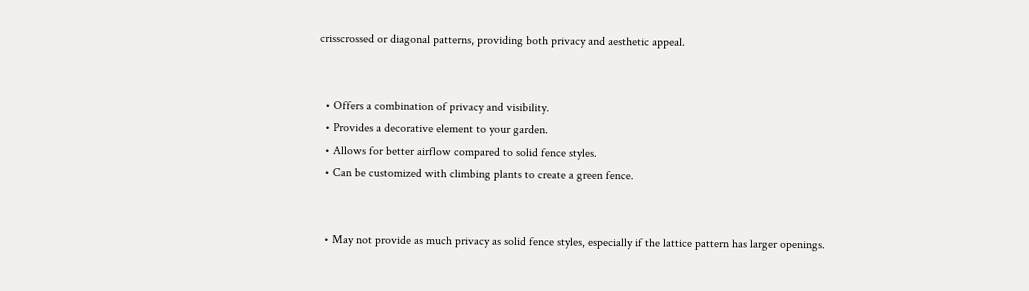crisscrossed or diagonal patterns, providing both privacy and aesthetic appeal.


  • Offers a combination of privacy and visibility.
  • Provides a decorative element to your garden.
  • Allows for better airflow compared to solid fence styles.
  • Can be customized with climbing plants to create a green fence.


  • May not provide as much privacy as solid fence styles, especially if the lattice pattern has larger openings.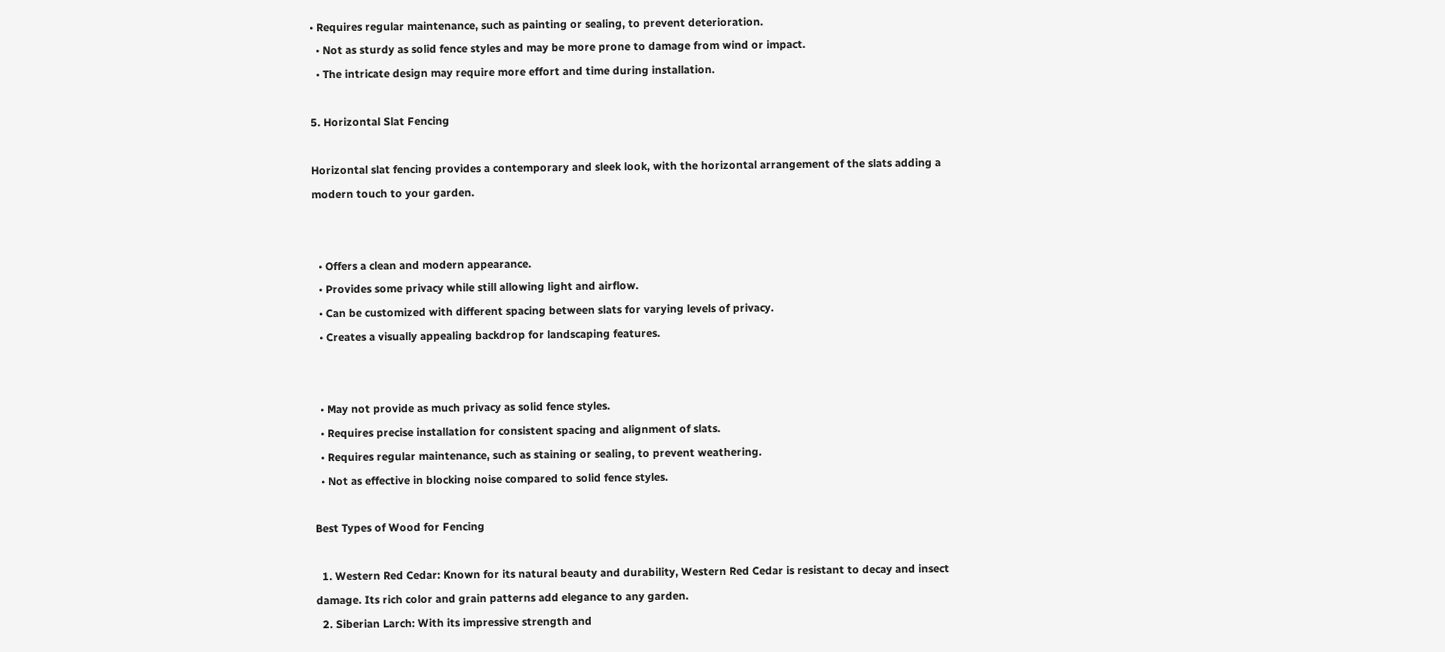• Requires regular maintenance, such as painting or sealing, to prevent deterioration.
  • Not as sturdy as solid fence styles and may be more prone to damage from wind or impact.
  • The intricate design may require more effort and time during installation.

5. Horizontal Slat Fencing

Horizontal slat fencing provides a contemporary and sleek look, with the horizontal arrangement of the slats adding a modern touch to your garden.


  • Offers a clean and modern appearance.
  • Provides some privacy while still allowing light and airflow.
  • Can be customized with different spacing between slats for varying levels of privacy.
  • Creates a visually appealing backdrop for landscaping features.


  • May not provide as much privacy as solid fence styles.
  • Requires precise installation for consistent spacing and alignment of slats.
  • Requires regular maintenance, such as staining or sealing, to prevent weathering.
  • Not as effective in blocking noise compared to solid fence styles.

Best Types of Wood for Fencing

  1. Western Red Cedar: Known for its natural beauty and durability, Western Red Cedar is resistant to decay and insect damage. Its rich color and grain patterns add elegance to any garden.
  2. Siberian Larch: With its impressive strength and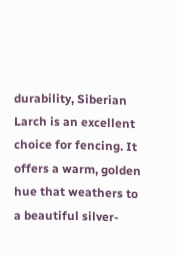durability, Siberian Larch is an excellent choice for fencing. It offers a warm, golden hue that weathers to a beautiful silver-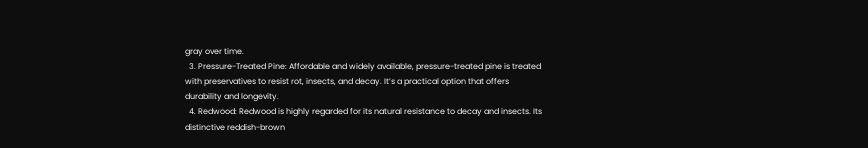gray over time.
  3. Pressure-Treated Pine: Affordable and widely available, pressure-treated pine is treated with preservatives to resist rot, insects, and decay. It’s a practical option that offers durability and longevity.
  4. Redwood: Redwood is highly regarded for its natural resistance to decay and insects. Its distinctive reddish-brown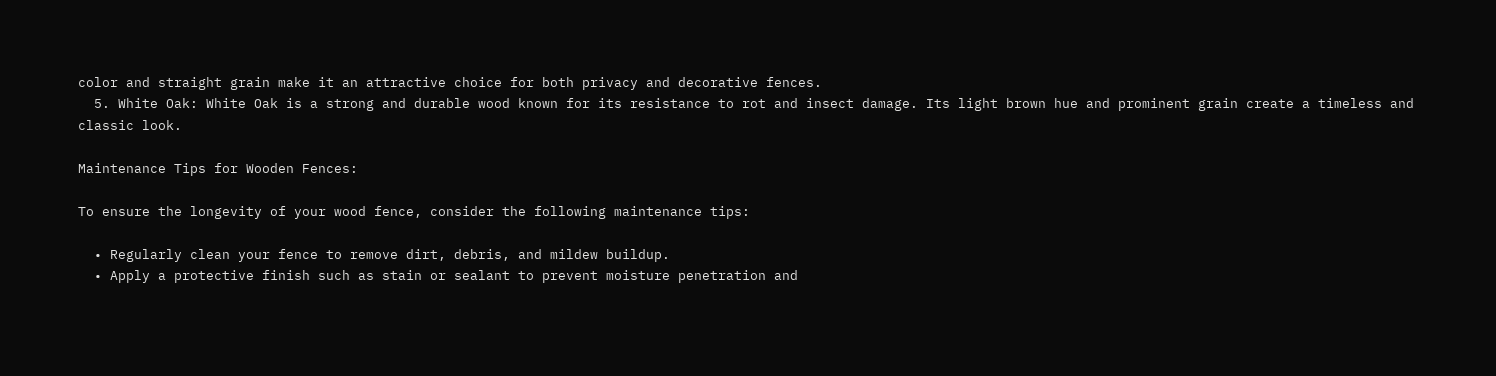color and straight grain make it an attractive choice for both privacy and decorative fences.
  5. White Oak: White Oak is a strong and durable wood known for its resistance to rot and insect damage. Its light brown hue and prominent grain create a timeless and classic look.

Maintenance Tips for Wooden Fences:

To ensure the longevity of your wood fence, consider the following maintenance tips:

  • Regularly clean your fence to remove dirt, debris, and mildew buildup.
  • Apply a protective finish such as stain or sealant to prevent moisture penetration and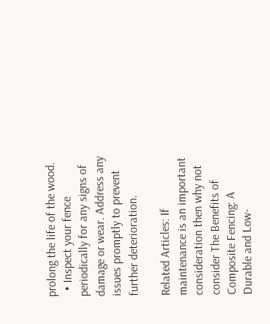prolong the life of the wood.
  • Inspect your fence periodically for any signs of damage or wear. Address any issues promptly to prevent further deterioration.

Related Articles: If maintenance is an important consideration then why not consider The Benefits of Composite Fencing: A Durable and Low-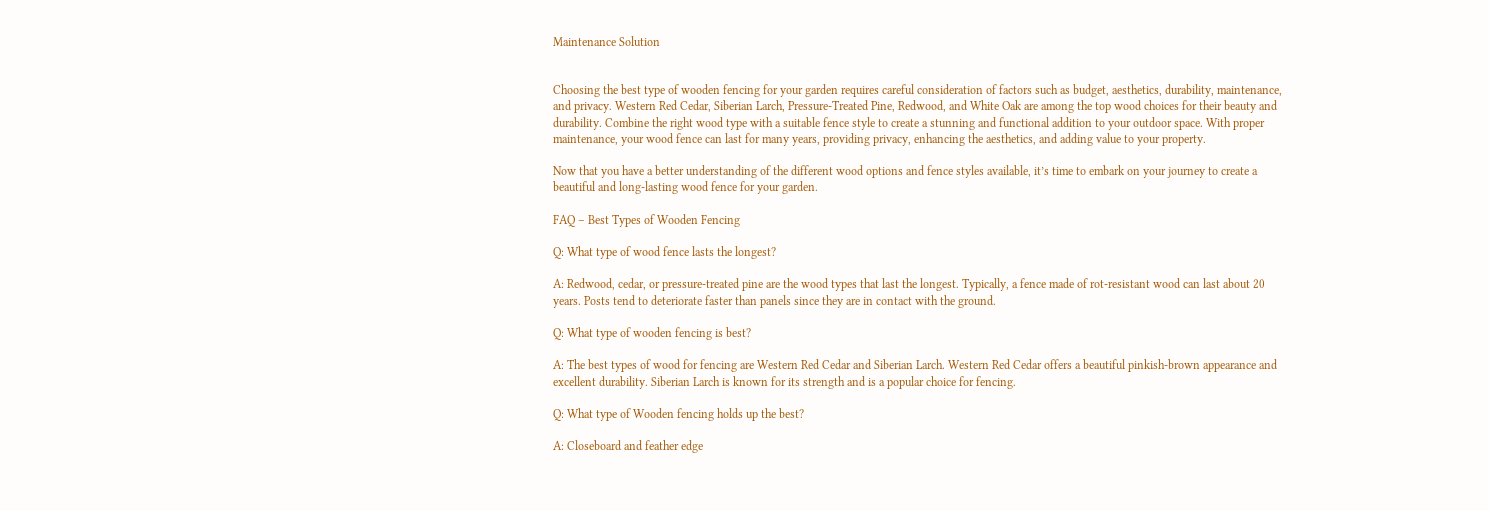Maintenance Solution


Choosing the best type of wooden fencing for your garden requires careful consideration of factors such as budget, aesthetics, durability, maintenance, and privacy. Western Red Cedar, Siberian Larch, Pressure-Treated Pine, Redwood, and White Oak are among the top wood choices for their beauty and durability. Combine the right wood type with a suitable fence style to create a stunning and functional addition to your outdoor space. With proper maintenance, your wood fence can last for many years, providing privacy, enhancing the aesthetics, and adding value to your property.

Now that you have a better understanding of the different wood options and fence styles available, it’s time to embark on your journey to create a beautiful and long-lasting wood fence for your garden.

FAQ – Best Types of Wooden Fencing

Q: What type of wood fence lasts the longest?

A: Redwood, cedar, or pressure-treated pine are the wood types that last the longest. Typically, a fence made of rot-resistant wood can last about 20 years. Posts tend to deteriorate faster than panels since they are in contact with the ground.

Q: What type of wooden fencing is best?

A: The best types of wood for fencing are Western Red Cedar and Siberian Larch. Western Red Cedar offers a beautiful pinkish-brown appearance and excellent durability. Siberian Larch is known for its strength and is a popular choice for fencing.

Q: What type of Wooden fencing holds up the best?

A: Closeboard and feather edge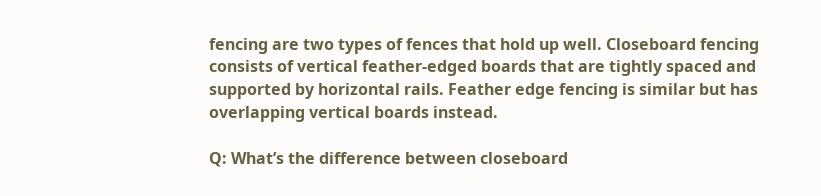fencing are two types of fences that hold up well. Closeboard fencing consists of vertical feather-edged boards that are tightly spaced and supported by horizontal rails. Feather edge fencing is similar but has overlapping vertical boards instead.

Q: What’s the difference between closeboard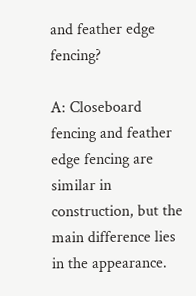and feather edge fencing?

A: Closeboard fencing and feather edge fencing are similar in construction, but the main difference lies in the appearance.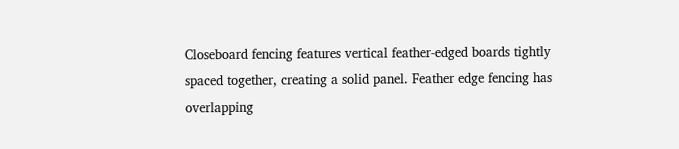Closeboard fencing features vertical feather-edged boards tightly spaced together, creating a solid panel. Feather edge fencing has overlapping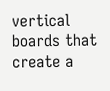vertical boards that create a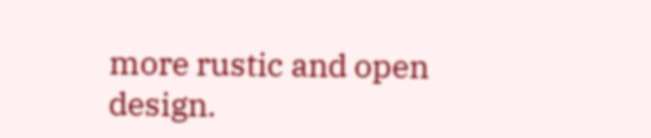more rustic and open design.